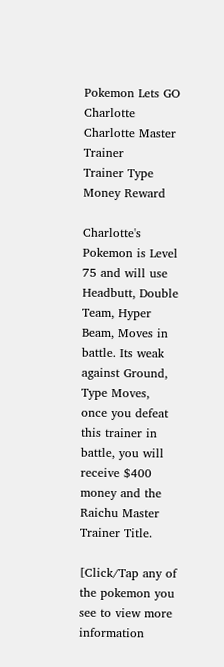Pokemon Lets GO Charlotte
Charlotte Master Trainer
Trainer Type
Money Reward

Charlotte's Pokemon is Level 75 and will use Headbutt, Double Team, Hyper Beam, Moves in battle. Its weak against Ground, Type Moves, once you defeat this trainer in battle, you will receive $400 money and the Raichu Master Trainer Title.

[Click/Tap any of the pokemon you see to view more information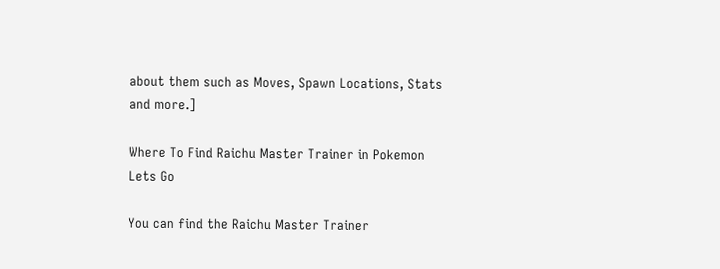about them such as Moves, Spawn Locations, Stats and more.]

Where To Find Raichu Master Trainer in Pokemon Lets Go

You can find the Raichu Master Trainer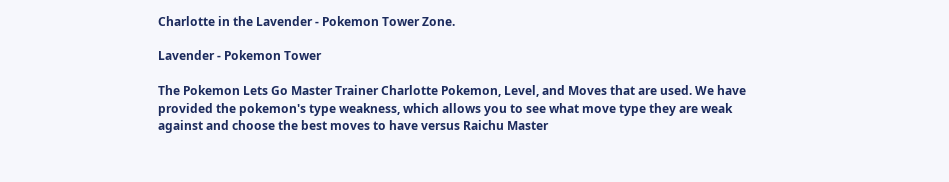Charlotte in the Lavender - Pokemon Tower Zone.

Lavender - Pokemon Tower

The Pokemon Lets Go Master Trainer Charlotte Pokemon, Level, and Moves that are used. We have provided the pokemon's type weakness, which allows you to see what move type they are weak against and choose the best moves to have versus Raichu Master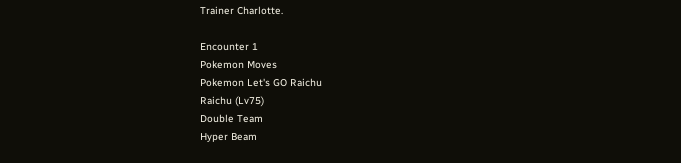Trainer Charlotte.

Encounter 1
Pokemon Moves
Pokemon Let's GO Raichu
Raichu (Lv75)
Double Team
Hyper Beam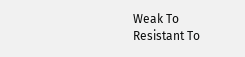Weak To
Resistant To